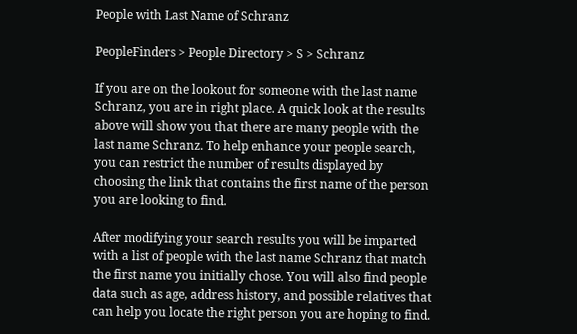People with Last Name of Schranz

PeopleFinders > People Directory > S > Schranz

If you are on the lookout for someone with the last name Schranz, you are in right place. A quick look at the results above will show you that there are many people with the last name Schranz. To help enhance your people search, you can restrict the number of results displayed by choosing the link that contains the first name of the person you are looking to find.

After modifying your search results you will be imparted with a list of people with the last name Schranz that match the first name you initially chose. You will also find people data such as age, address history, and possible relatives that can help you locate the right person you are hoping to find.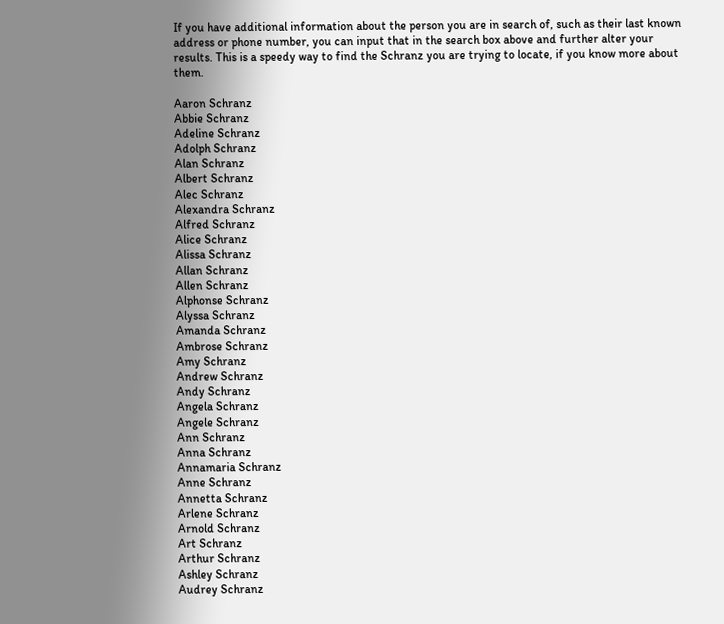If you have additional information about the person you are in search of, such as their last known address or phone number, you can input that in the search box above and further alter your results. This is a speedy way to find the Schranz you are trying to locate, if you know more about them.

Aaron Schranz
Abbie Schranz
Adeline Schranz
Adolph Schranz
Alan Schranz
Albert Schranz
Alec Schranz
Alexandra Schranz
Alfred Schranz
Alice Schranz
Alissa Schranz
Allan Schranz
Allen Schranz
Alphonse Schranz
Alyssa Schranz
Amanda Schranz
Ambrose Schranz
Amy Schranz
Andrew Schranz
Andy Schranz
Angela Schranz
Angele Schranz
Ann Schranz
Anna Schranz
Annamaria Schranz
Anne Schranz
Annetta Schranz
Arlene Schranz
Arnold Schranz
Art Schranz
Arthur Schranz
Ashley Schranz
Audrey Schranz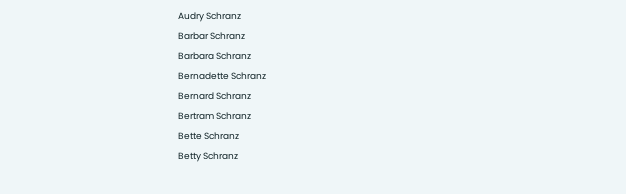Audry Schranz
Barbar Schranz
Barbara Schranz
Bernadette Schranz
Bernard Schranz
Bertram Schranz
Bette Schranz
Betty Schranz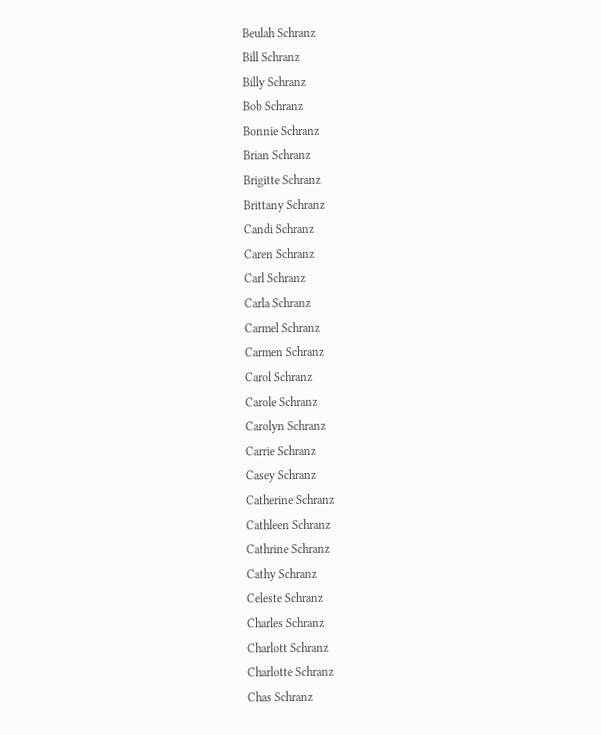Beulah Schranz
Bill Schranz
Billy Schranz
Bob Schranz
Bonnie Schranz
Brian Schranz
Brigitte Schranz
Brittany Schranz
Candi Schranz
Caren Schranz
Carl Schranz
Carla Schranz
Carmel Schranz
Carmen Schranz
Carol Schranz
Carole Schranz
Carolyn Schranz
Carrie Schranz
Casey Schranz
Catherine Schranz
Cathleen Schranz
Cathrine Schranz
Cathy Schranz
Celeste Schranz
Charles Schranz
Charlott Schranz
Charlotte Schranz
Chas Schranz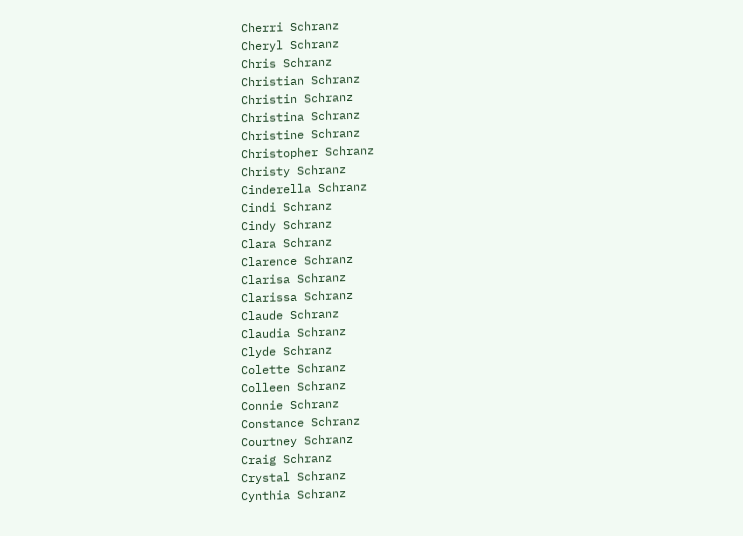Cherri Schranz
Cheryl Schranz
Chris Schranz
Christian Schranz
Christin Schranz
Christina Schranz
Christine Schranz
Christopher Schranz
Christy Schranz
Cinderella Schranz
Cindi Schranz
Cindy Schranz
Clara Schranz
Clarence Schranz
Clarisa Schranz
Clarissa Schranz
Claude Schranz
Claudia Schranz
Clyde Schranz
Colette Schranz
Colleen Schranz
Connie Schranz
Constance Schranz
Courtney Schranz
Craig Schranz
Crystal Schranz
Cynthia Schranz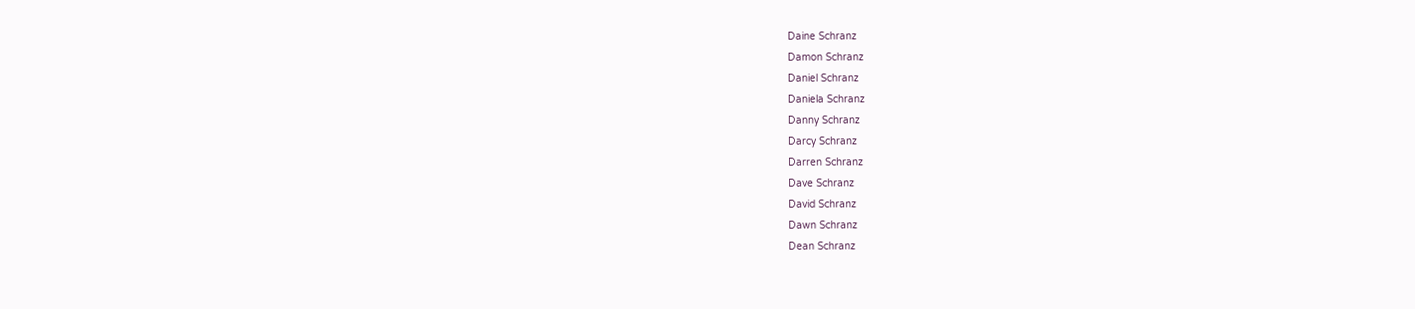Daine Schranz
Damon Schranz
Daniel Schranz
Daniela Schranz
Danny Schranz
Darcy Schranz
Darren Schranz
Dave Schranz
David Schranz
Dawn Schranz
Dean Schranz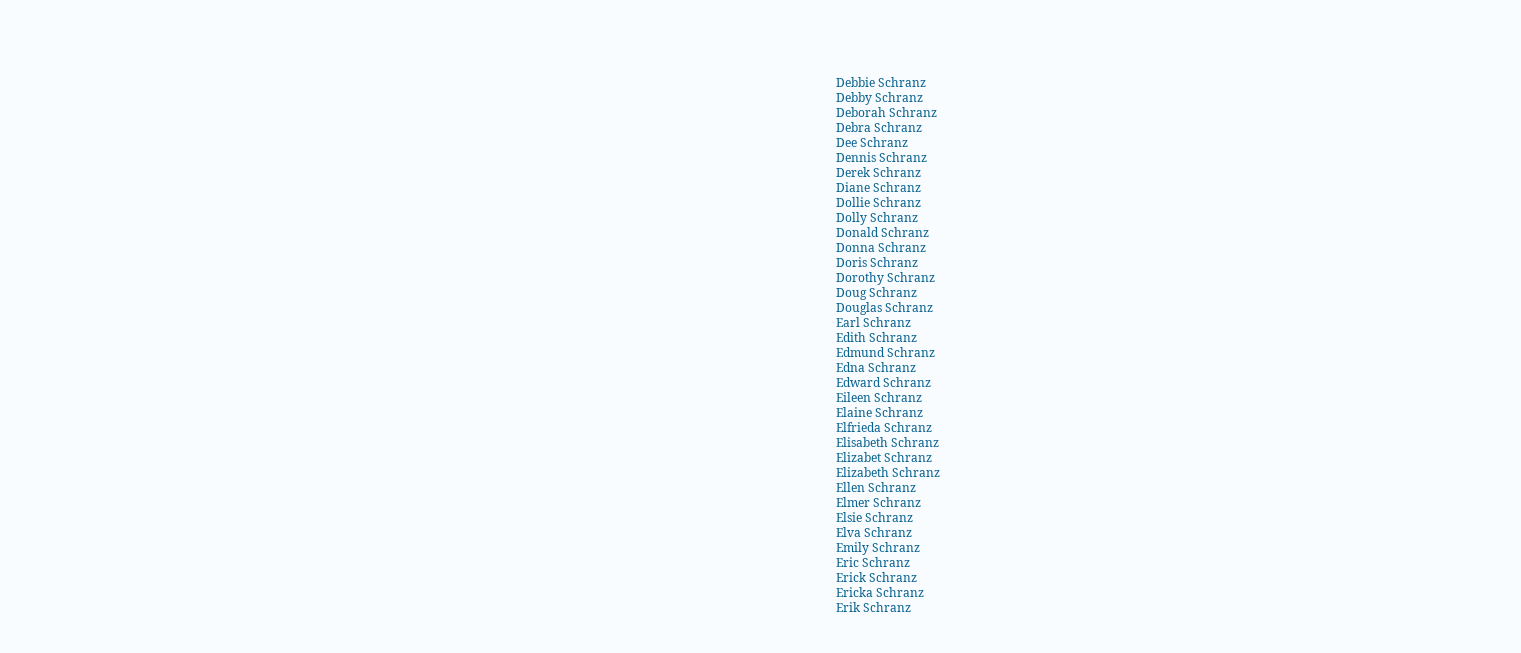Debbie Schranz
Debby Schranz
Deborah Schranz
Debra Schranz
Dee Schranz
Dennis Schranz
Derek Schranz
Diane Schranz
Dollie Schranz
Dolly Schranz
Donald Schranz
Donna Schranz
Doris Schranz
Dorothy Schranz
Doug Schranz
Douglas Schranz
Earl Schranz
Edith Schranz
Edmund Schranz
Edna Schranz
Edward Schranz
Eileen Schranz
Elaine Schranz
Elfrieda Schranz
Elisabeth Schranz
Elizabet Schranz
Elizabeth Schranz
Ellen Schranz
Elmer Schranz
Elsie Schranz
Elva Schranz
Emily Schranz
Eric Schranz
Erick Schranz
Ericka Schranz
Erik Schranz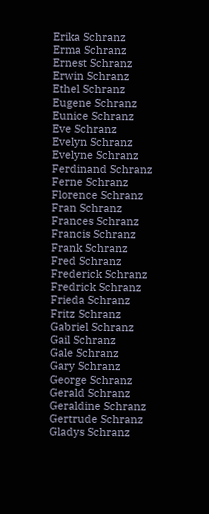Erika Schranz
Erma Schranz
Ernest Schranz
Erwin Schranz
Ethel Schranz
Eugene Schranz
Eunice Schranz
Eve Schranz
Evelyn Schranz
Evelyne Schranz
Ferdinand Schranz
Ferne Schranz
Florence Schranz
Fran Schranz
Frances Schranz
Francis Schranz
Frank Schranz
Fred Schranz
Frederick Schranz
Fredrick Schranz
Frieda Schranz
Fritz Schranz
Gabriel Schranz
Gail Schranz
Gale Schranz
Gary Schranz
George Schranz
Gerald Schranz
Geraldine Schranz
Gertrude Schranz
Gladys Schranz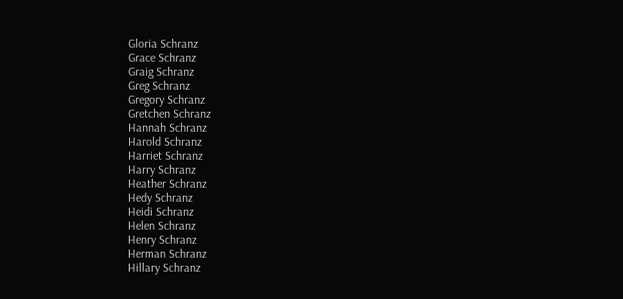Gloria Schranz
Grace Schranz
Graig Schranz
Greg Schranz
Gregory Schranz
Gretchen Schranz
Hannah Schranz
Harold Schranz
Harriet Schranz
Harry Schranz
Heather Schranz
Hedy Schranz
Heidi Schranz
Helen Schranz
Henry Schranz
Herman Schranz
Hillary Schranz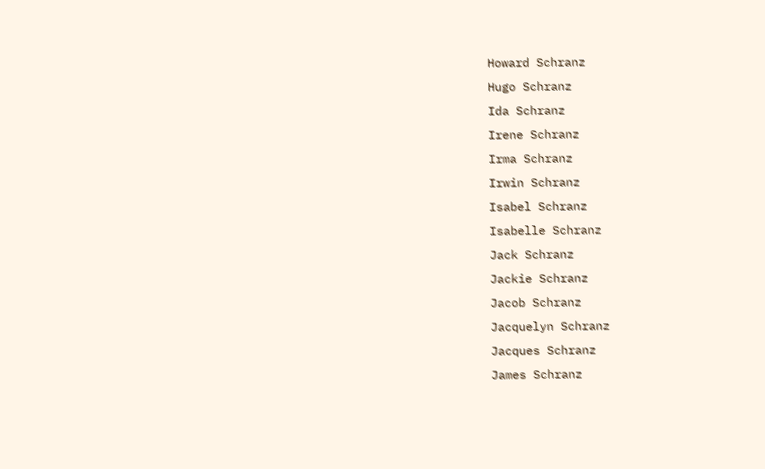Howard Schranz
Hugo Schranz
Ida Schranz
Irene Schranz
Irma Schranz
Irwin Schranz
Isabel Schranz
Isabelle Schranz
Jack Schranz
Jackie Schranz
Jacob Schranz
Jacquelyn Schranz
Jacques Schranz
James Schranz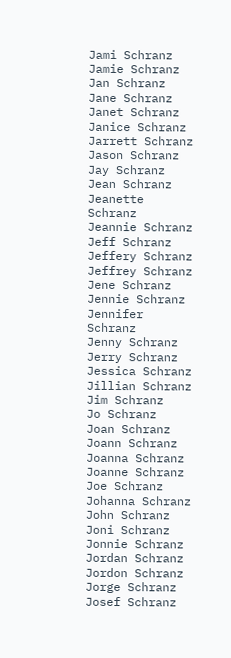Jami Schranz
Jamie Schranz
Jan Schranz
Jane Schranz
Janet Schranz
Janice Schranz
Jarrett Schranz
Jason Schranz
Jay Schranz
Jean Schranz
Jeanette Schranz
Jeannie Schranz
Jeff Schranz
Jeffery Schranz
Jeffrey Schranz
Jene Schranz
Jennie Schranz
Jennifer Schranz
Jenny Schranz
Jerry Schranz
Jessica Schranz
Jillian Schranz
Jim Schranz
Jo Schranz
Joan Schranz
Joann Schranz
Joanna Schranz
Joanne Schranz
Joe Schranz
Johanna Schranz
John Schranz
Joni Schranz
Jonnie Schranz
Jordan Schranz
Jordon Schranz
Jorge Schranz
Josef Schranz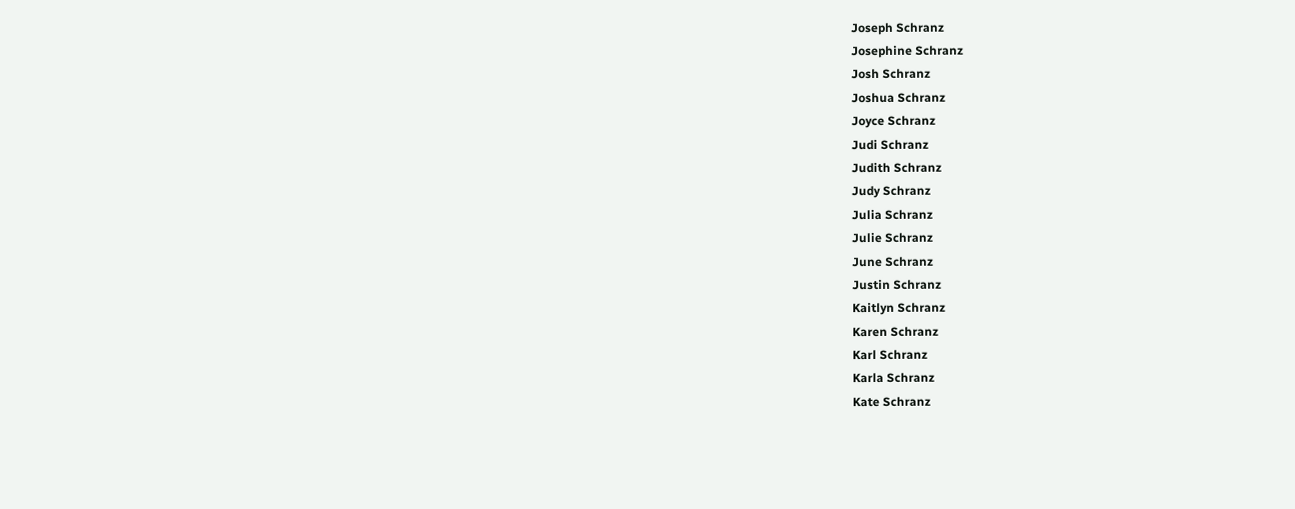Joseph Schranz
Josephine Schranz
Josh Schranz
Joshua Schranz
Joyce Schranz
Judi Schranz
Judith Schranz
Judy Schranz
Julia Schranz
Julie Schranz
June Schranz
Justin Schranz
Kaitlyn Schranz
Karen Schranz
Karl Schranz
Karla Schranz
Kate Schranz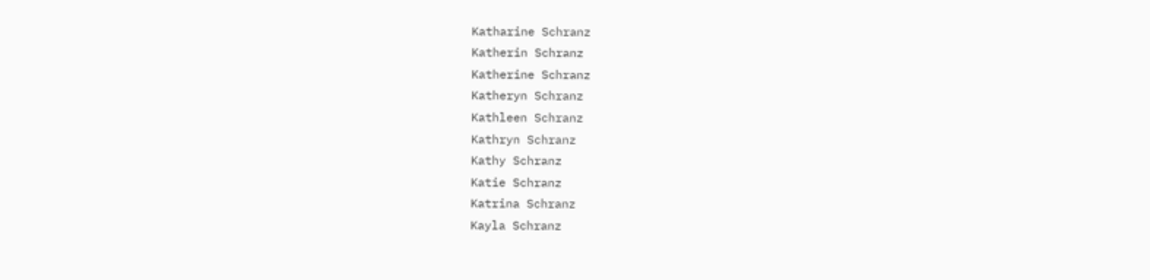Katharine Schranz
Katherin Schranz
Katherine Schranz
Katheryn Schranz
Kathleen Schranz
Kathryn Schranz
Kathy Schranz
Katie Schranz
Katrina Schranz
Kayla Schranz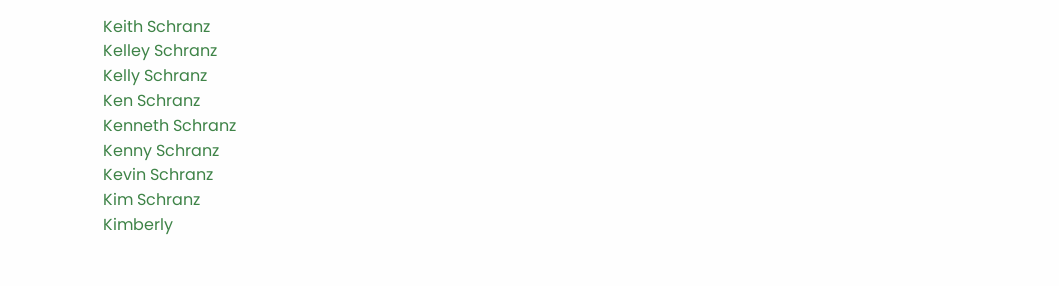Keith Schranz
Kelley Schranz
Kelly Schranz
Ken Schranz
Kenneth Schranz
Kenny Schranz
Kevin Schranz
Kim Schranz
Kimberly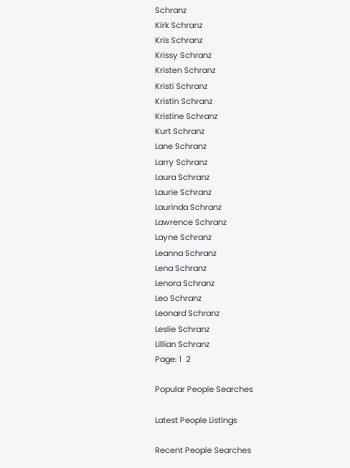Schranz
Kirk Schranz
Kris Schranz
Krissy Schranz
Kristen Schranz
Kristi Schranz
Kristin Schranz
Kristine Schranz
Kurt Schranz
Lane Schranz
Larry Schranz
Laura Schranz
Laurie Schranz
Laurinda Schranz
Lawrence Schranz
Layne Schranz
Leanna Schranz
Lena Schranz
Lenora Schranz
Leo Schranz
Leonard Schranz
Leslie Schranz
Lillian Schranz
Page: 1  2

Popular People Searches

Latest People Listings

Recent People Searches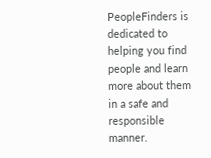PeopleFinders is dedicated to helping you find people and learn more about them in a safe and responsible manner.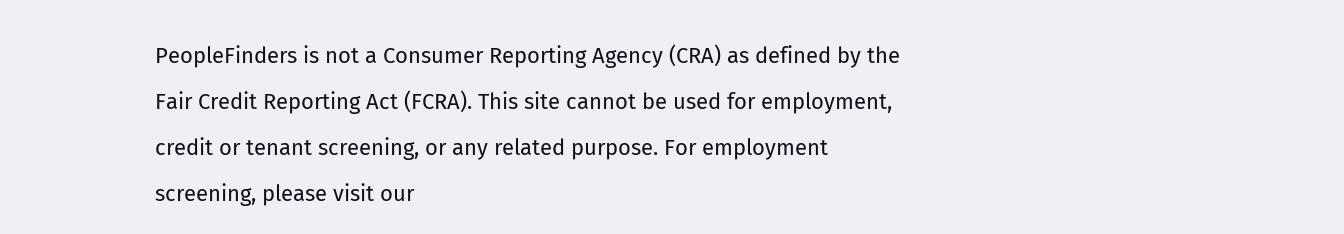PeopleFinders is not a Consumer Reporting Agency (CRA) as defined by the Fair Credit Reporting Act (FCRA). This site cannot be used for employment, credit or tenant screening, or any related purpose. For employment screening, please visit our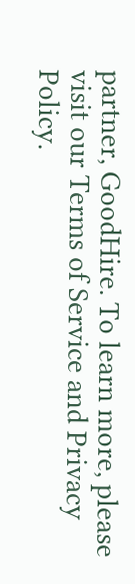partner, GoodHire. To learn more, please visit our Terms of Service and Privacy Policy.